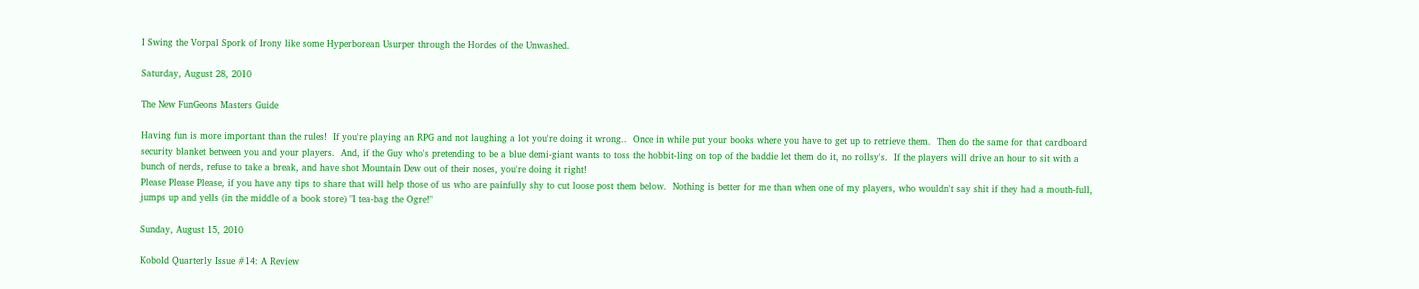I Swing the Vorpal Spork of Irony like some Hyperborean Usurper through the Hordes of the Unwashed.

Saturday, August 28, 2010

The New FunGeons Masters Guide

Having fun is more important than the rules!  If you're playing an RPG and not laughing a lot you're doing it wrong..  Once in while put your books where you have to get up to retrieve them.  Then do the same for that cardboard security blanket between you and your players.  And, if the Guy who's pretending to be a blue demi-giant wants to toss the hobbit-ling on top of the baddie let them do it, no rollsy's.  If the players will drive an hour to sit with a bunch of nerds, refuse to take a break, and have shot Mountain Dew out of their noses, you're doing it right!
Please Please Please, if you have any tips to share that will help those of us who are painfully shy to cut loose post them below.  Nothing is better for me than when one of my players, who wouldn't say shit if they had a mouth-full, jumps up and yells (in the middle of a book store) "I tea-bag the Ogre!"

Sunday, August 15, 2010

Kobold Quarterly Issue #14: A Review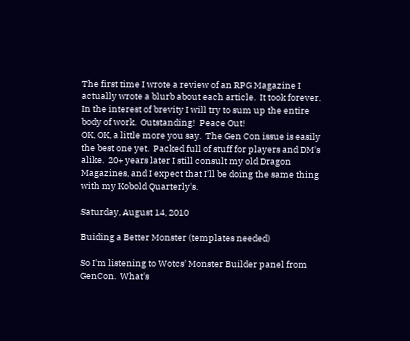The first time I wrote a review of an RPG Magazine I actually wrote a blurb about each article.  It took forever.  In the interest of brevity I will try to sum up the entire body of work.  Outstanding!  Peace Out!
OK, OK, a little more you say.  The Gen Con issue is easily the best one yet.  Packed full of stuff for players and DM's alike.  20+ years later I still consult my old Dragon Magazines, and I expect that I'll be doing the same thing with my Kobold Quarterly's.

Saturday, August 14, 2010

Buiding a Better Monster (templates needed)

So I'm listening to Wotcs' Monster Builder panel from GenCon.  What's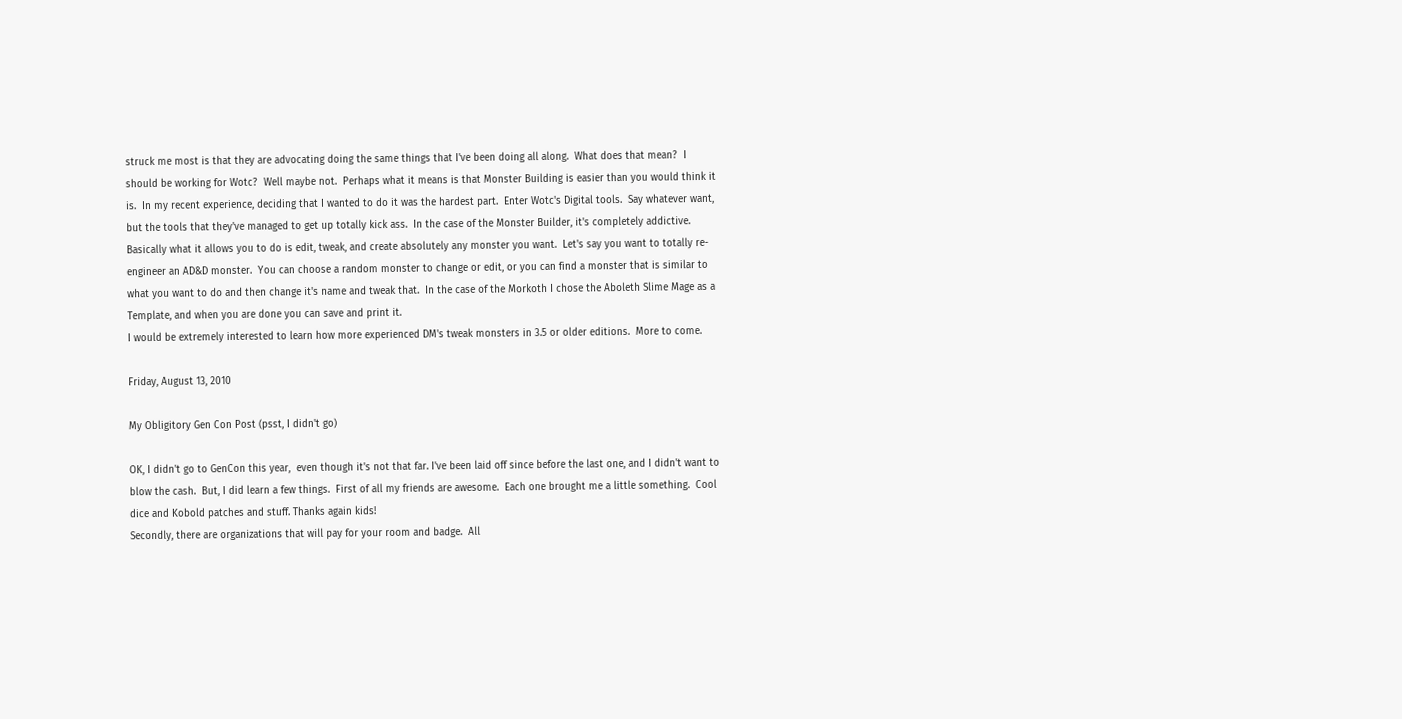struck me most is that they are advocating doing the same things that I've been doing all along.  What does that mean?  I should be working for Wotc?  Well maybe not.  Perhaps what it means is that Monster Building is easier than you would think it is.  In my recent experience, deciding that I wanted to do it was the hardest part.  Enter Wotc's Digital tools.  Say whatever want, but the tools that they've managed to get up totally kick ass.  In the case of the Monster Builder, it's completely addictive.
Basically what it allows you to do is edit, tweak, and create absolutely any monster you want.  Let's say you want to totally re-engineer an AD&D monster.  You can choose a random monster to change or edit, or you can find a monster that is similar to what you want to do and then change it's name and tweak that.  In the case of the Morkoth I chose the Aboleth Slime Mage as a Template, and when you are done you can save and print it.
I would be extremely interested to learn how more experienced DM's tweak monsters in 3.5 or older editions.  More to come.

Friday, August 13, 2010

My Obligitory Gen Con Post (psst, I didn't go)

OK, I didn't go to GenCon this year,  even though it's not that far. I've been laid off since before the last one, and I didn't want to blow the cash.  But, I did learn a few things.  First of all my friends are awesome.  Each one brought me a little something.  Cool dice and Kobold patches and stuff. Thanks again kids!
Secondly, there are organizations that will pay for your room and badge.  All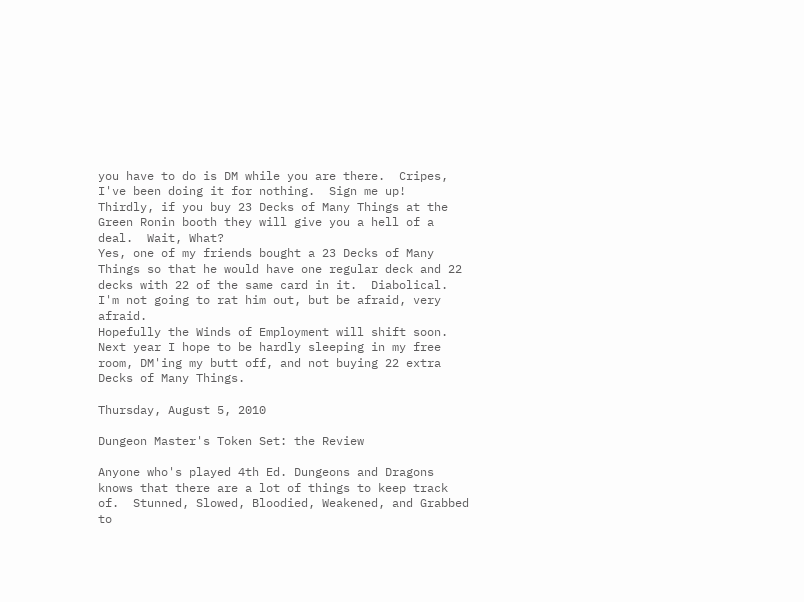you have to do is DM while you are there.  Cripes, I've been doing it for nothing.  Sign me up!
Thirdly, if you buy 23 Decks of Many Things at the Green Ronin booth they will give you a hell of a deal.  Wait, What?
Yes, one of my friends bought a 23 Decks of Many Things so that he would have one regular deck and 22 decks with 22 of the same card in it.  Diabolical.  I'm not going to rat him out, but be afraid, very afraid.
Hopefully the Winds of Employment will shift soon.  Next year I hope to be hardly sleeping in my free room, DM'ing my butt off, and not buying 22 extra Decks of Many Things.

Thursday, August 5, 2010

Dungeon Master's Token Set: the Review

Anyone who's played 4th Ed. Dungeons and Dragons knows that there are a lot of things to keep track of.  Stunned, Slowed, Bloodied, Weakened, and Grabbed to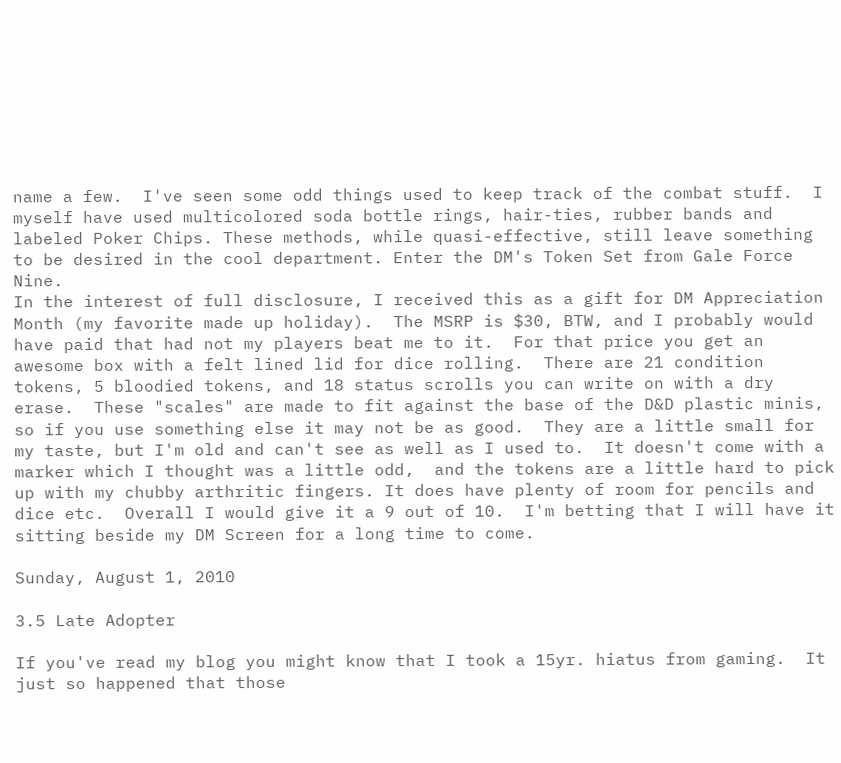name a few.  I've seen some odd things used to keep track of the combat stuff.  I myself have used multicolored soda bottle rings, hair-ties, rubber bands and labeled Poker Chips. These methods, while quasi-effective, still leave something to be desired in the cool department. Enter the DM's Token Set from Gale Force Nine.
In the interest of full disclosure, I received this as a gift for DM Appreciation Month (my favorite made up holiday).  The MSRP is $30, BTW, and I probably would have paid that had not my players beat me to it.  For that price you get an awesome box with a felt lined lid for dice rolling.  There are 21 condition tokens, 5 bloodied tokens, and 18 status scrolls you can write on with a dry erase.  These "scales" are made to fit against the base of the D&D plastic minis, so if you use something else it may not be as good.  They are a little small for my taste, but I'm old and can't see as well as I used to.  It doesn't come with a marker which I thought was a little odd,  and the tokens are a little hard to pick up with my chubby arthritic fingers. It does have plenty of room for pencils and dice etc.  Overall I would give it a 9 out of 10.  I'm betting that I will have it sitting beside my DM Screen for a long time to come.

Sunday, August 1, 2010

3.5 Late Adopter

If you've read my blog you might know that I took a 15yr. hiatus from gaming.  It just so happened that those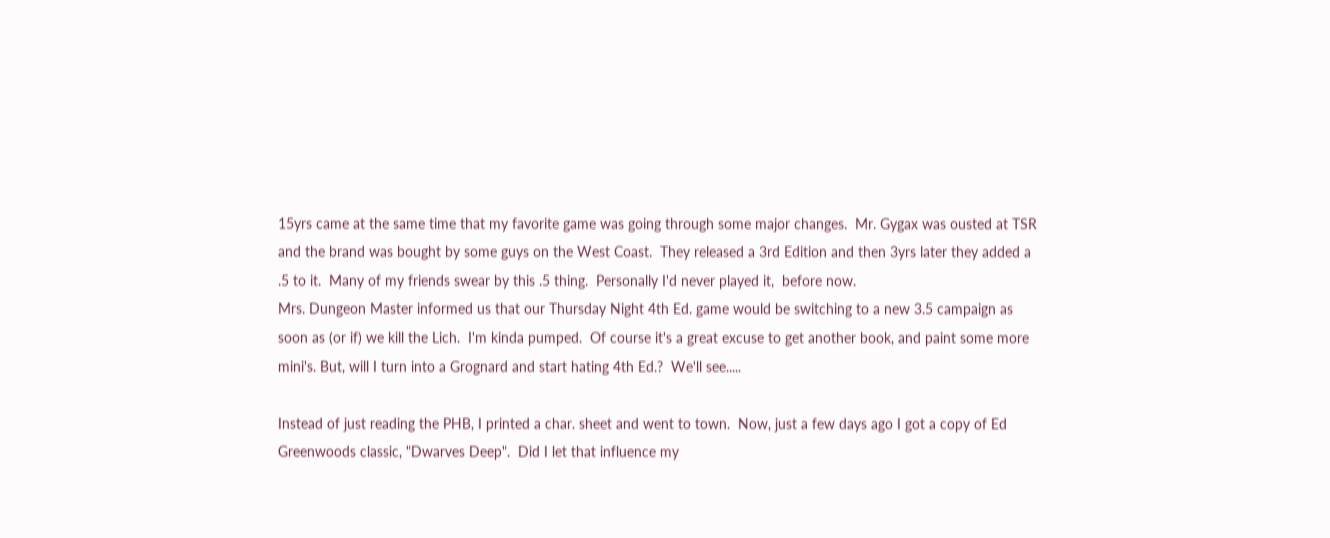15yrs came at the same time that my favorite game was going through some major changes.  Mr. Gygax was ousted at TSR and the brand was bought by some guys on the West Coast.  They released a 3rd Edition and then 3yrs later they added a .5 to it.  Many of my friends swear by this .5 thing.  Personally I'd never played it,  before now.
Mrs. Dungeon Master informed us that our Thursday Night 4th Ed. game would be switching to a new 3.5 campaign as soon as (or if) we kill the Lich.  I'm kinda pumped.  Of course it's a great excuse to get another book, and paint some more mini's. But, will I turn into a Grognard and start hating 4th Ed.?  We'll see.....

Instead of just reading the PHB, I printed a char. sheet and went to town.  Now, just a few days ago I got a copy of Ed Greenwoods classic, "Dwarves Deep".  Did I let that influence my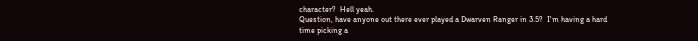character?  Hell yeah.
Question, have anyone out there ever played a Dwarven Ranger in 3.5?  I'm having a hard time picking a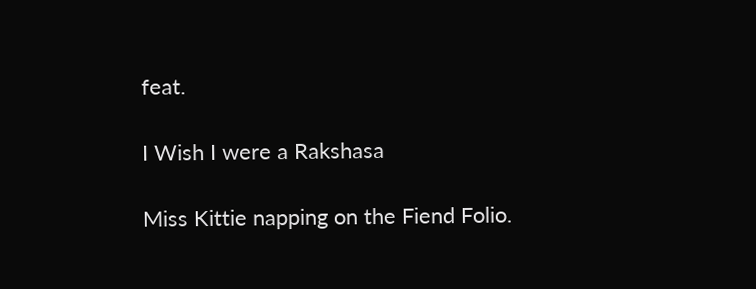feat.

I Wish I were a Rakshasa

Miss Kittie napping on the Fiend Folio.